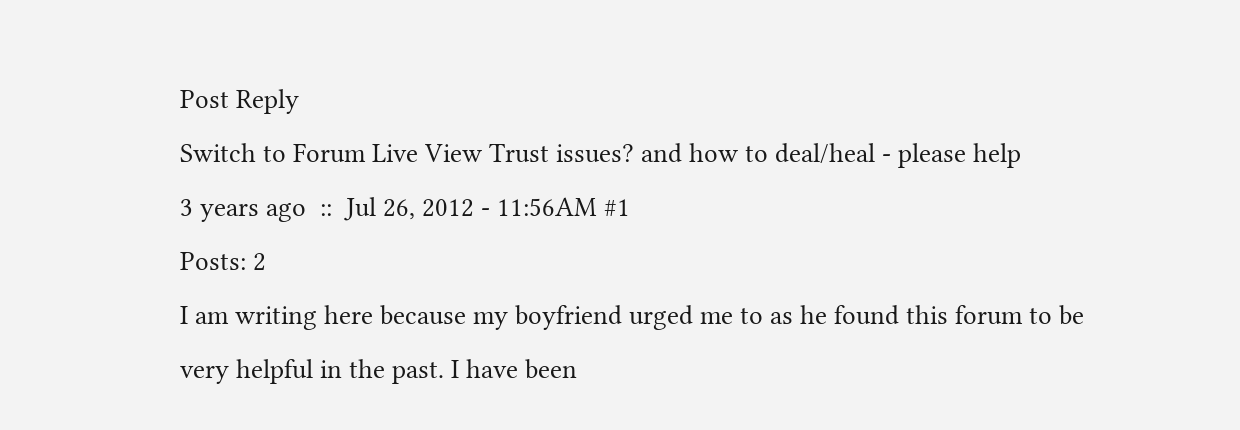Post Reply
Switch to Forum Live View Trust issues? and how to deal/heal - please help
3 years ago  ::  Jul 26, 2012 - 11:56AM #1
Posts: 2
I am writing here because my boyfriend urged me to as he found this forum to be very helpful in the past. I have been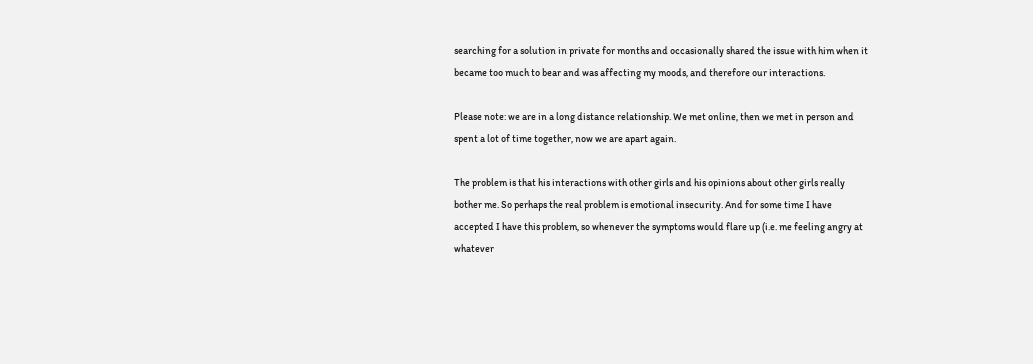searching for a solution in private for months and occasionally shared the issue with him when it became too much to bear and was affecting my moods, and therefore our interactions.

Please note: we are in a long distance relationship. We met online, then we met in person and spent a lot of time together, now we are apart again.

The problem is that his interactions with other girls and his opinions about other girls really bother me. So perhaps the real problem is emotional insecurity. And for some time I have accepted I have this problem, so whenever the symptoms would flare up (i.e. me feeling angry at whatever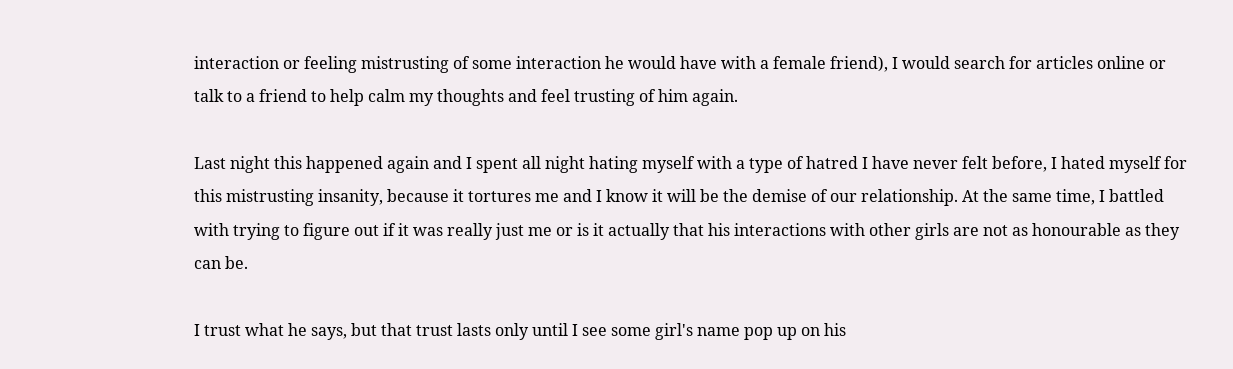interaction or feeling mistrusting of some interaction he would have with a female friend), I would search for articles online or talk to a friend to help calm my thoughts and feel trusting of him again.

Last night this happened again and I spent all night hating myself with a type of hatred I have never felt before, I hated myself for this mistrusting insanity, because it tortures me and I know it will be the demise of our relationship. At the same time, I battled with trying to figure out if it was really just me or is it actually that his interactions with other girls are not as honourable as they can be.

I trust what he says, but that trust lasts only until I see some girl's name pop up on his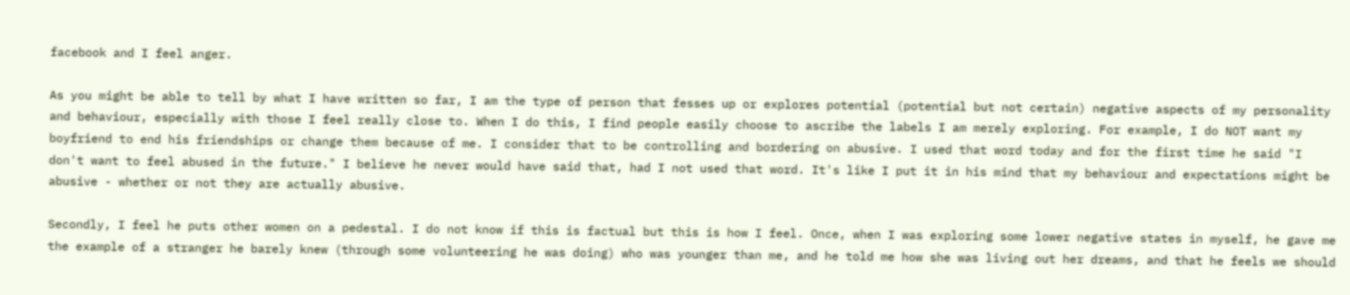facebook and I feel anger.

As you might be able to tell by what I have written so far, I am the type of person that fesses up or explores potential (potential but not certain) negative aspects of my personality and behaviour, especially with those I feel really close to. When I do this, I find people easily choose to ascribe the labels I am merely exploring. For example, I do NOT want my boyfriend to end his friendships or change them because of me. I consider that to be controlling and bordering on abusive. I used that word today and for the first time he said "I don't want to feel abused in the future." I believe he never would have said that, had I not used that word. It's like I put it in his mind that my behaviour and expectations might be abusive - whether or not they are actually abusive.

Secondly, I feel he puts other women on a pedestal. I do not know if this is factual but this is how I feel. Once, when I was exploring some lower negative states in myself, he gave me the example of a stranger he barely knew (through some volunteering he was doing) who was younger than me, and he told me how she was living out her dreams, and that he feels we should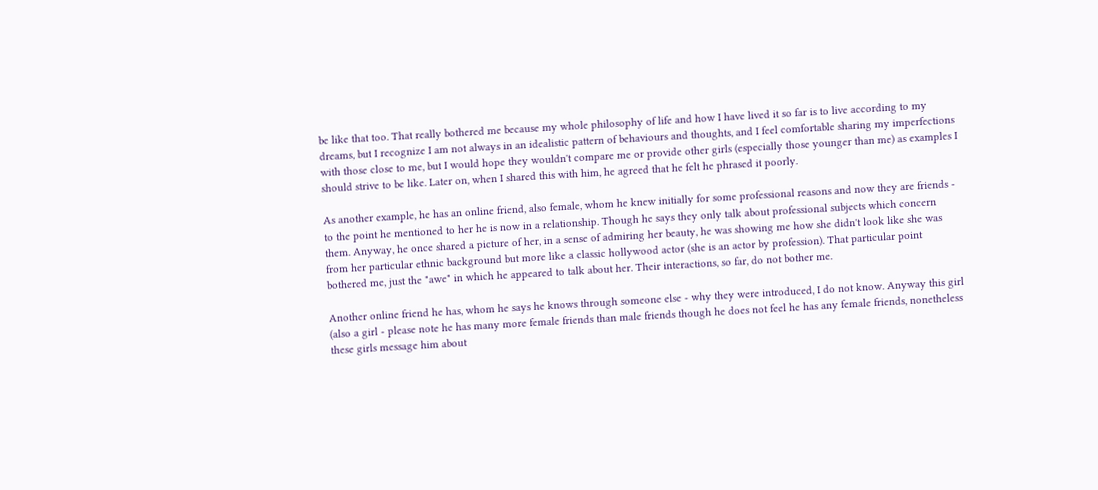be like that too. That really bothered me because my whole philosophy of life and how I have lived it so far is to live according to my dreams, but I recognize I am not always in an idealistic pattern of behaviours and thoughts, and I feel comfortable sharing my imperfections with those close to me, but I would hope they wouldn't compare me or provide other girls (especially those younger than me) as examples I should strive to be like. Later on, when I shared this with him, he agreed that he felt he phrased it poorly.

As another example, he has an online friend, also female, whom he knew initially for some professional reasons and now they are friends - to the point he mentioned to her he is now in a relationship. Though he says they only talk about professional subjects which concern them. Anyway, he once shared a picture of her, in a sense of admiring her beauty, he was showing me how she didn't look like she was from her particular ethnic background but more like a classic hollywood actor (she is an actor by profession). That particular point bothered me, just the "awe" in which he appeared to talk about her. Their interactions, so far, do not bother me.

Another online friend he has, whom he says he knows through someone else - why they were introduced, I do not know. Anyway this girl (also a girl - please note he has many more female friends than male friends though he does not feel he has any female friends, nonetheless these girls message him about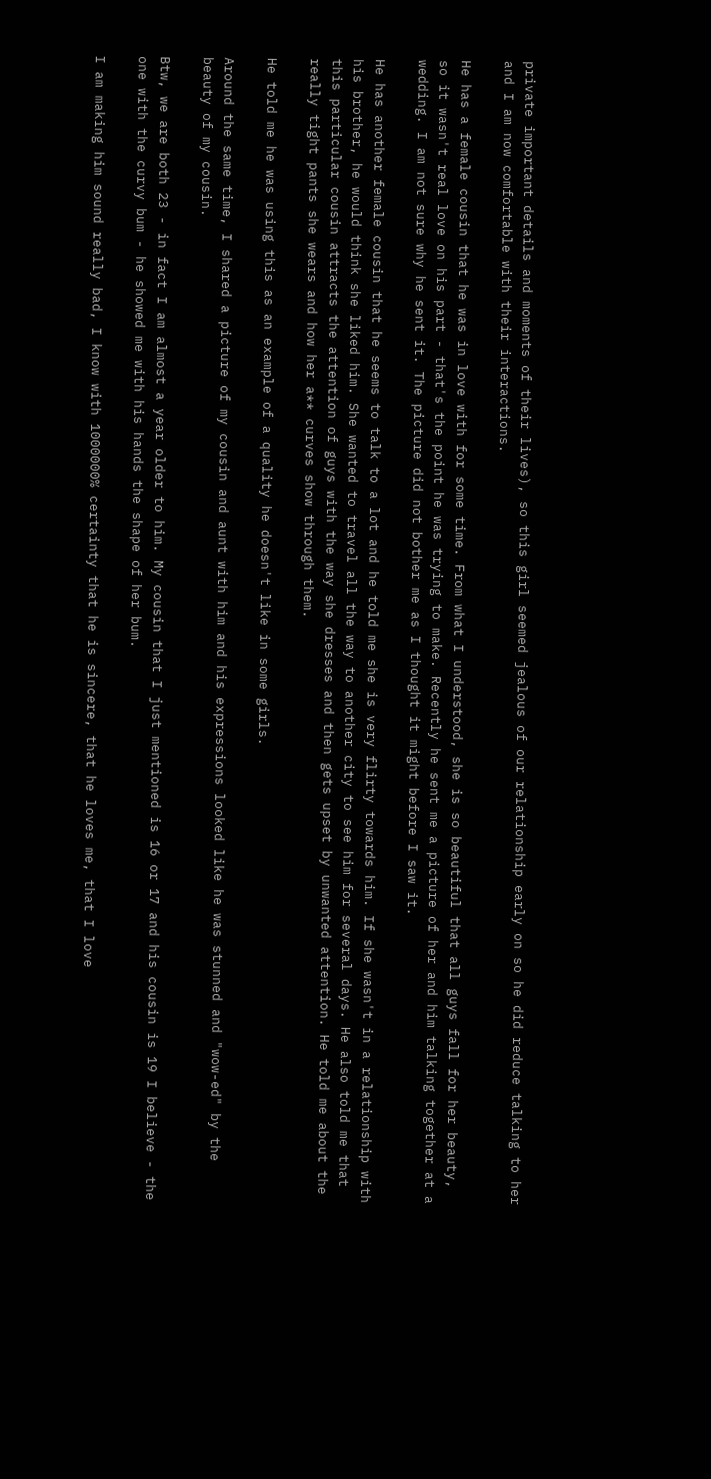private important details and moments of their lives), so this girl seemed jealous of our relationship early on so he did reduce talking to her and I am now comfortable with their interactions.

He has a female cousin that he was in love with for some time. From what I understood, she is so beautiful that all guys fall for her beauty, so it wasn't real love on his part - that's the point he was trying to make. Recently he sent me a picture of her and him talking together at a wedding. I am not sure why he sent it. The picture did not bother me as I thought it might before I saw it.

He has another female cousin that he seems to talk to a lot and he told me she is very flirty towards him. If she wasn't in a relationship with his brother, he would think she liked him. She wanted to travel all the way to another city to see him for several days. He also told me that this particular cousin attracts the attention of guys with the way she dresses and then gets upset by unwanted attention. He told me about the really tight pants she wears and how her a** curves show through them.

He told me he was using this as an example of a quality he doesn't like in some girls.

Around the same time, I shared a picture of my cousin and aunt with him and his expressions looked like he was stunned and "wow-ed" by the beauty of my cousin.

Btw, we are both 23 - in fact I am almost a year older to him. My cousin that I just mentioned is 16 or 17 and his cousin is 19 I believe - the one with the curvy bum - he showed me with his hands the shape of her bum.

I am making him sound really bad, I know with 1000000% certainty that he is sincere, that he loves me, that I love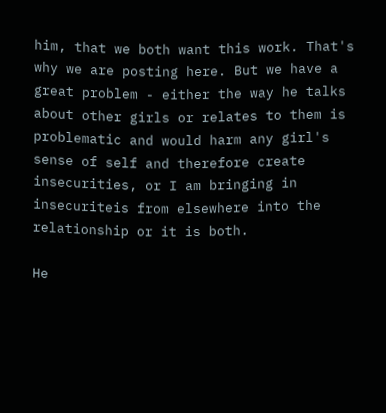him, that we both want this work. That's why we are posting here. But we have a great problem - either the way he talks about other girls or relates to them is problematic and would harm any girl's sense of self and therefore create insecurities, or I am bringing in insecuriteis from elsewhere into the relationship or it is both.

He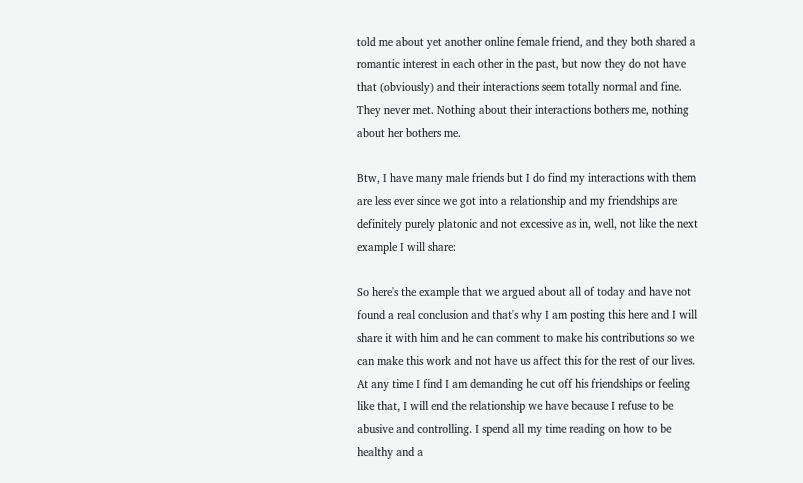told me about yet another online female friend, and they both shared a romantic interest in each other in the past, but now they do not have that (obviously) and their interactions seem totally normal and fine. They never met. Nothing about their interactions bothers me, nothing about her bothers me.

Btw, I have many male friends but I do find my interactions with them are less ever since we got into a relationship and my friendships are definitely purely platonic and not excessive as in, well, not like the next example I will share:

So here's the example that we argued about all of today and have not found a real conclusion and that's why I am posting this here and I will share it with him and he can comment to make his contributions so we can make this work and not have us affect this for the rest of our lives. At any time I find I am demanding he cut off his friendships or feeling like that, I will end the relationship we have because I refuse to be abusive and controlling. I spend all my time reading on how to be healthy and a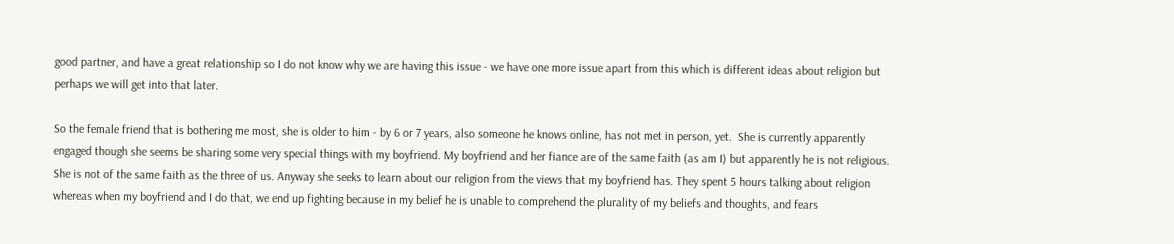good partner, and have a great relationship so I do not know why we are having this issue - we have one more issue apart from this which is different ideas about religion but perhaps we will get into that later.

So the female friend that is bothering me most, she is older to him - by 6 or 7 years, also someone he knows online, has not met in person, yet.  She is currently apparently engaged though she seems be sharing some very special things with my boyfriend. My boyfriend and her fiance are of the same faith (as am I) but apparently he is not religious. She is not of the same faith as the three of us. Anyway she seeks to learn about our religion from the views that my boyfriend has. They spent 5 hours talking about religion whereas when my boyfriend and I do that, we end up fighting because in my belief he is unable to comprehend the plurality of my beliefs and thoughts, and fears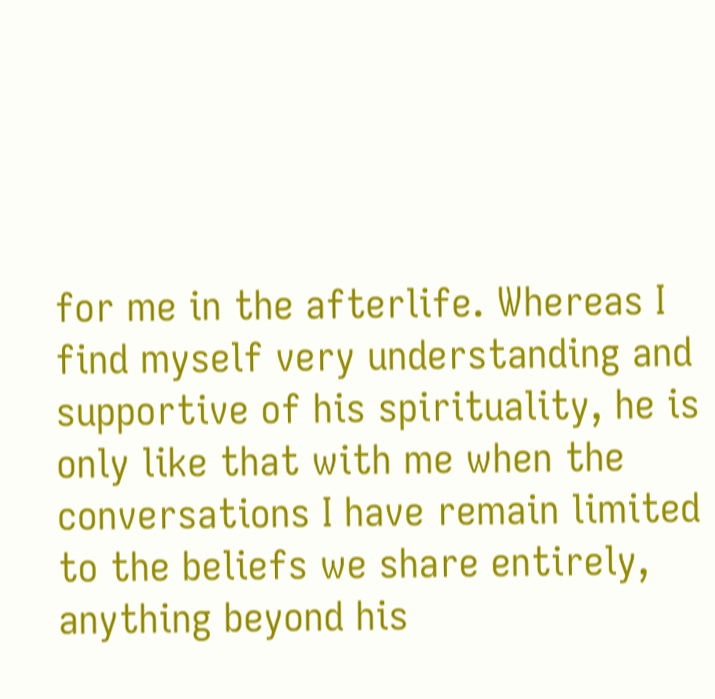for me in the afterlife. Whereas I find myself very understanding and supportive of his spirituality, he is only like that with me when the conversations I have remain limited to the beliefs we share entirely, anything beyond his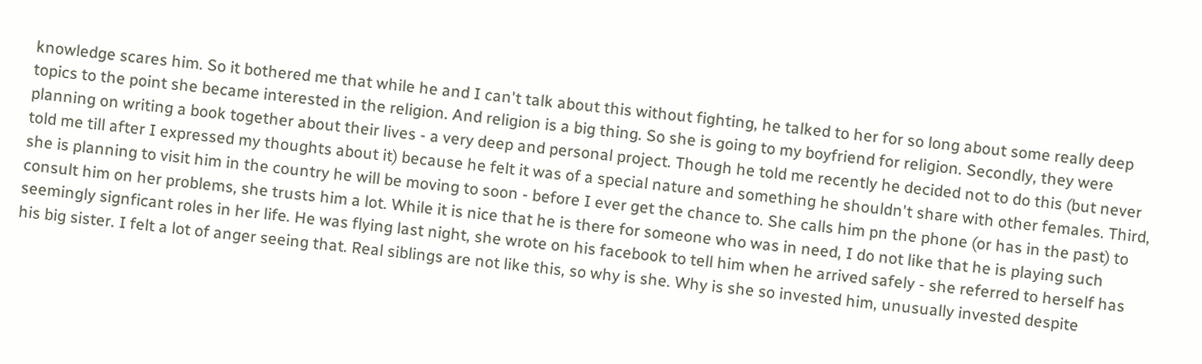knowledge scares him. So it bothered me that while he and I can't talk about this without fighting, he talked to her for so long about some really deep topics to the point she became interested in the religion. And religion is a big thing. So she is going to my boyfriend for religion. Secondly, they were planning on writing a book together about their lives - a very deep and personal project. Though he told me recently he decided not to do this (but never told me till after I expressed my thoughts about it) because he felt it was of a special nature and something he shouldn't share with other females. Third, she is planning to visit him in the country he will be moving to soon - before I ever get the chance to. She calls him pn the phone (or has in the past) to consult him on her problems, she trusts him a lot. While it is nice that he is there for someone who was in need, I do not like that he is playing such seemingly signficant roles in her life. He was flying last night, she wrote on his facebook to tell him when he arrived safely - she referred to herself has his big sister. I felt a lot of anger seeing that. Real siblings are not like this, so why is she. Why is she so invested him, unusually invested despite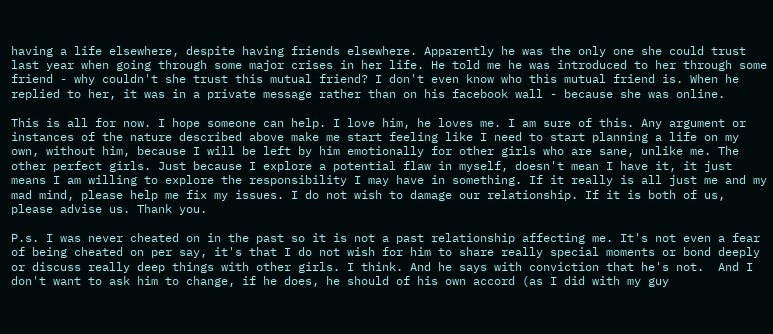having a life elsewhere, despite having friends elsewhere. Apparently he was the only one she could trust last year when going through some major crises in her life. He told me he was introduced to her through some friend - why couldn't she trust this mutual friend? I don't even know who this mutual friend is. When he replied to her, it was in a private message rather than on his facebook wall - because she was online.

This is all for now. I hope someone can help. I love him, he loves me. I am sure of this. Any argument or instances of the nature described above make me start feeling like I need to start planning a life on my own, without him, because I will be left by him emotionally for other girls who are sane, unlike me. The other perfect girls. Just because I explore a potential flaw in myself, doesn't mean I have it, it just means I am willing to explore the responsibility I may have in something. If it really is all just me and my mad mind, please help me fix my issues. I do not wish to damage our relationship. If it is both of us, please advise us. Thank you.

P.s. I was never cheated on in the past so it is not a past relationship affecting me. It's not even a fear of being cheated on per say, it's that I do not wish for him to share really special moments or bond deeply or discuss really deep things with other girls. I think. And he says with conviction that he's not.  And I don't want to ask him to change, if he does, he should of his own accord (as I did with my guy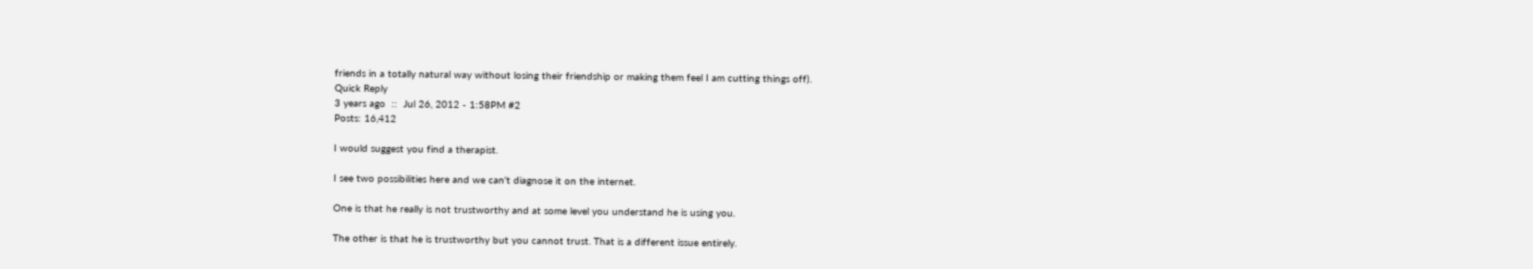friends in a totally natural way without losing their friendship or making them feel I am cutting things off).
Quick Reply
3 years ago  ::  Jul 26, 2012 - 1:58PM #2
Posts: 16,412

I would suggest you find a therapist.

I see two possibilities here and we can't diagnose it on the internet.

One is that he really is not trustworthy and at some level you understand he is using you.

The other is that he is trustworthy but you cannot trust. That is a different issue entirely.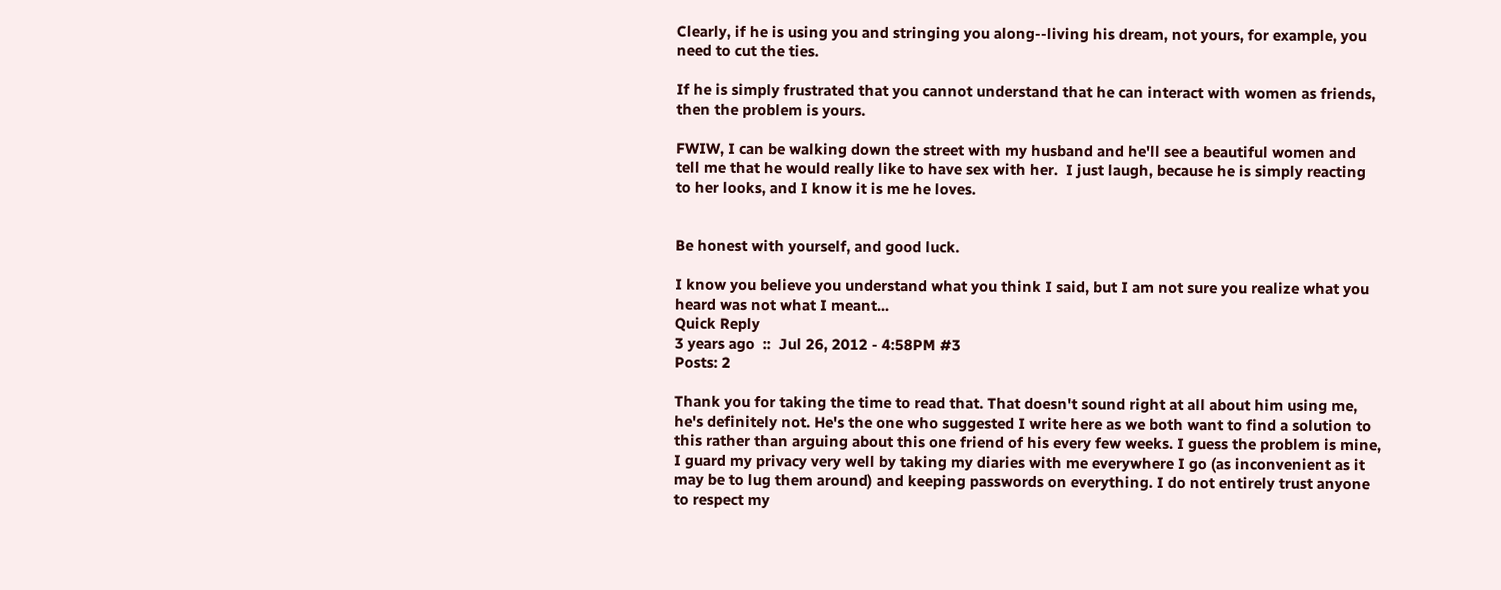Clearly, if he is using you and stringing you along--living his dream, not yours, for example, you need to cut the ties.

If he is simply frustrated that you cannot understand that he can interact with women as friends, then the problem is yours.

FWIW, I can be walking down the street with my husband and he'll see a beautiful women and tell me that he would really like to have sex with her.  I just laugh, because he is simply reacting to her looks, and I know it is me he loves.


Be honest with yourself, and good luck.

I know you believe you understand what you think I said, but I am not sure you realize what you heard was not what I meant...
Quick Reply
3 years ago  ::  Jul 26, 2012 - 4:58PM #3
Posts: 2

Thank you for taking the time to read that. That doesn't sound right at all about him using me, he's definitely not. He's the one who suggested I write here as we both want to find a solution to this rather than arguing about this one friend of his every few weeks. I guess the problem is mine, I guard my privacy very well by taking my diaries with me everywhere I go (as inconvenient as it may be to lug them around) and keeping passwords on everything. I do not entirely trust anyone to respect my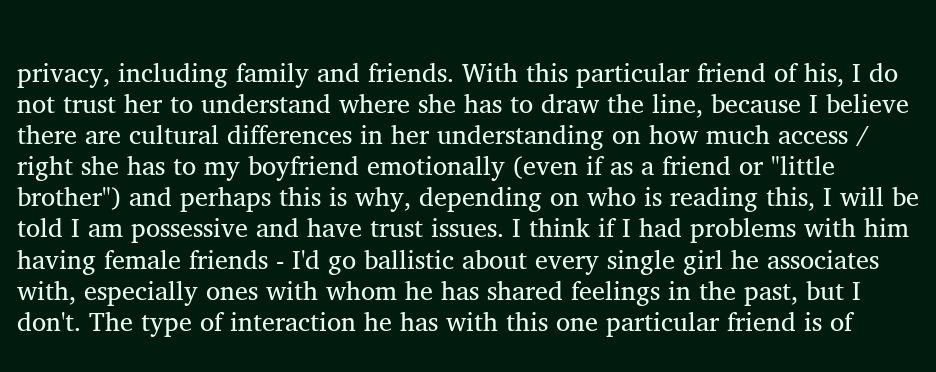privacy, including family and friends. With this particular friend of his, I do not trust her to understand where she has to draw the line, because I believe there are cultural differences in her understanding on how much access / right she has to my boyfriend emotionally (even if as a friend or "little brother") and perhaps this is why, depending on who is reading this, I will be told I am possessive and have trust issues. I think if I had problems with him having female friends - I'd go ballistic about every single girl he associates with, especially ones with whom he has shared feelings in the past, but I don't. The type of interaction he has with this one particular friend is of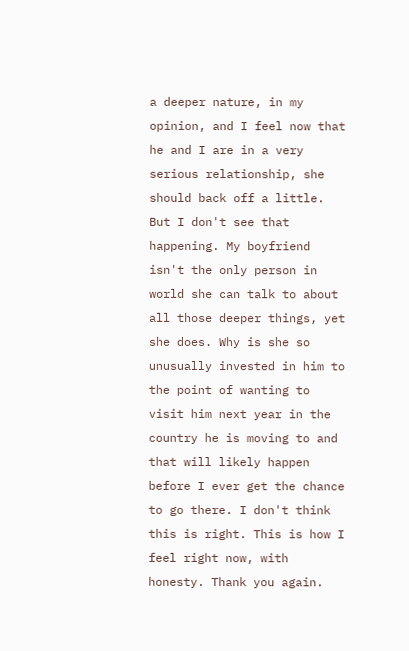a deeper nature, in my opinion, and I feel now that he and I are in a very serious relationship, she should back off a little. But I don't see that happening. My boyfriend isn't the only person in world she can talk to about all those deeper things, yet she does. Why is she so unusually invested in him to the point of wanting to visit him next year in the country he is moving to and that will likely happen before I ever get the chance to go there. I don't think this is right. This is how I feel right now, with honesty. Thank you again.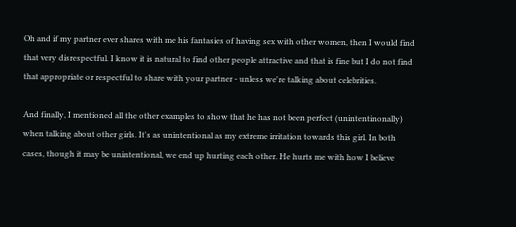Oh and if my partner ever shares with me his fantasies of having sex with other women, then I would find that very disrespectful. I know it is natural to find other people attractive and that is fine but I do not find that appropriate or respectful to share with your partner - unless we're talking about celebrities.

And finally, I mentioned all the other examples to show that he has not been perfect (unintentinonally) when talking about other girls. It's as unintentional as my extreme irritation towards this girl. In both cases, though it may be unintentional, we end up hurting each other. He hurts me with how I believe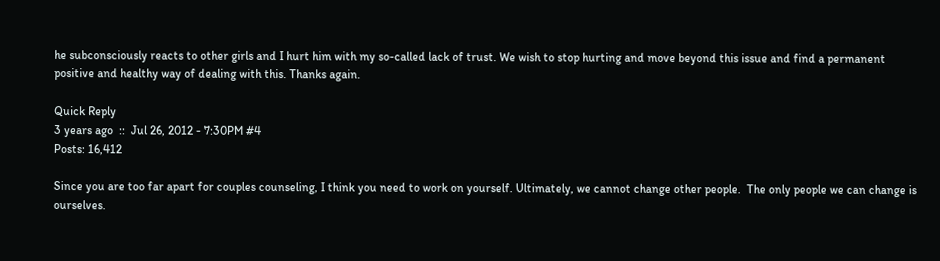he subconsciously reacts to other girls and I hurt him with my so-called lack of trust. We wish to stop hurting and move beyond this issue and find a permanent positive and healthy way of dealing with this. Thanks again.

Quick Reply
3 years ago  ::  Jul 26, 2012 - 7:30PM #4
Posts: 16,412

Since you are too far apart for couples counseling, I think you need to work on yourself. Ultimately, we cannot change other people.  The only people we can change is ourselves.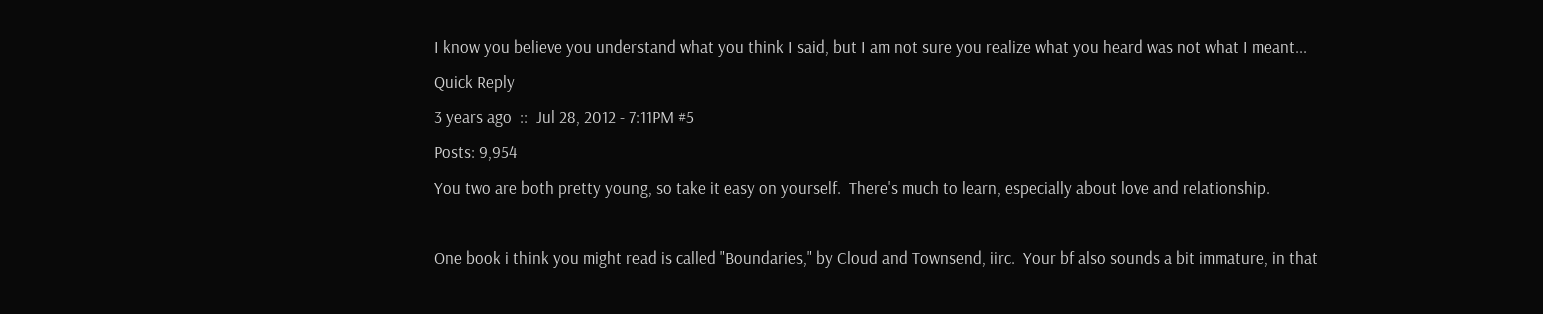I know you believe you understand what you think I said, but I am not sure you realize what you heard was not what I meant...
Quick Reply
3 years ago  ::  Jul 28, 2012 - 7:11PM #5
Posts: 9,954
You two are both pretty young, so take it easy on yourself.  There's much to learn, especially about love and relationship.

One book i think you might read is called "Boundaries," by Cloud and Townsend, iirc.  Your bf also sounds a bit immature, in that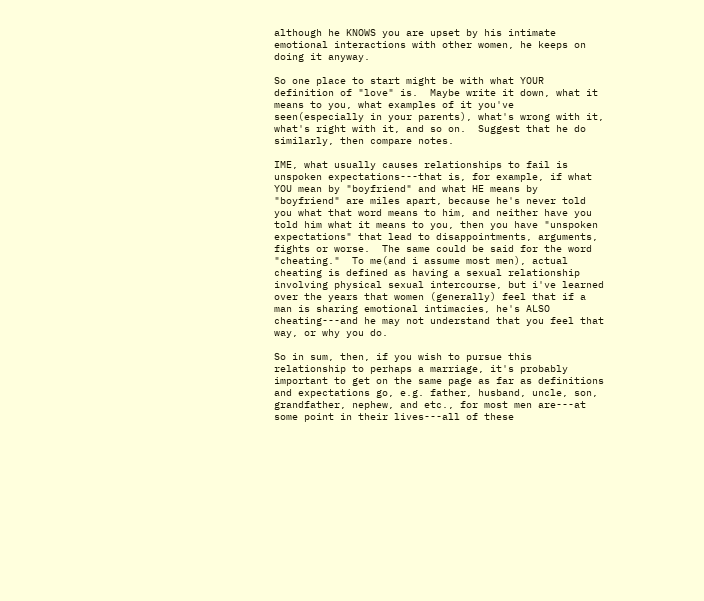although he KNOWS you are upset by his intimate emotional interactions with other women, he keeps on doing it anyway.

So one place to start might be with what YOUR definition of "love" is.  Maybe write it down, what it means to you, what examples of it you've seen(especially in your parents), what's wrong with it, what's right with it, and so on.  Suggest that he do similarly, then compare notes.

IME, what usually causes relationships to fail is unspoken expectations---that is, for example, if what YOU mean by "boyfriend" and what HE means by "boyfriend" are miles apart, because he's never told you what that word means to him, and neither have you told him what it means to you, then you have "unspoken expectations" that lead to disappointments, arguments, fights or worse.  The same could be said for the word "cheating."  To me(and i assume most men), actual cheating is defined as having a sexual relationship involving physical sexual intercourse, but i've learned over the years that women (generally) feel that if a man is sharing emotional intimacies, he's ALSO cheating---and he may not understand that you feel that way, or why you do.

So in sum, then, if you wish to pursue this relationship to perhaps a marriage, it's probably important to get on the same page as far as definitions and expectations go, e.g. father, husband, uncle, son, grandfather, nephew, and etc., for most men are---at some point in their lives---all of these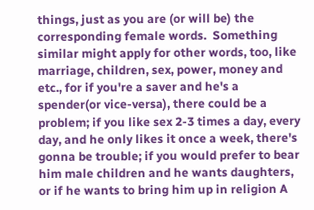things, just as you are (or will be) the corresponding female words.  Something similar might apply for other words, too, like marriage, children, sex, power, money and etc., for if you're a saver and he's a spender(or vice-versa), there could be a problem; if you like sex 2-3 times a day, every day, and he only likes it once a week, there's gonna be trouble; if you would prefer to bear him male children and he wants daughters, or if he wants to bring him up in religion A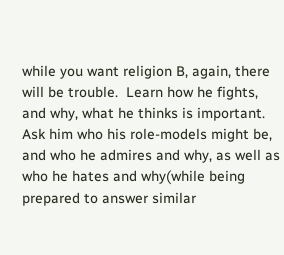while you want religion B, again, there will be trouble.  Learn how he fights, and why, what he thinks is important.  Ask him who his role-models might be, and who he admires and why, as well as who he hates and why(while being prepared to answer similar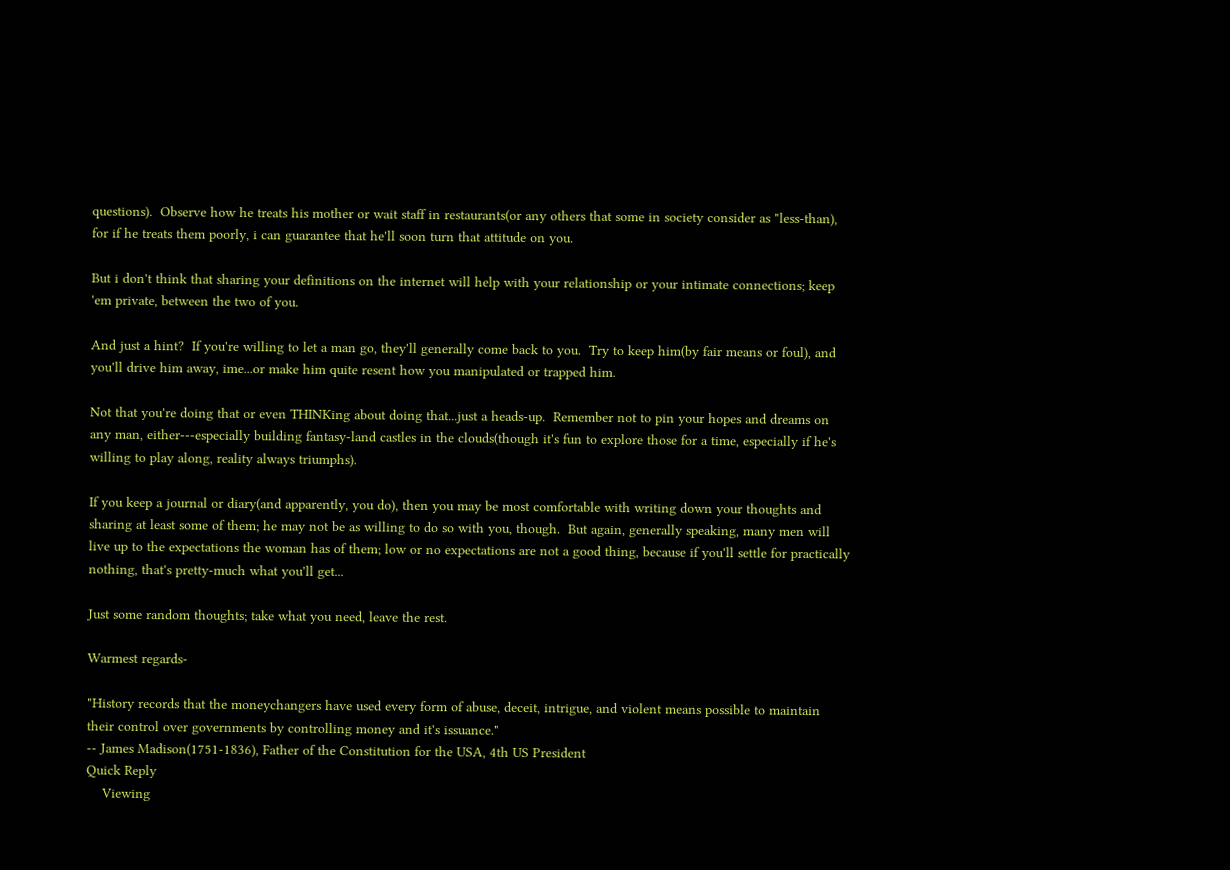questions).  Observe how he treats his mother or wait staff in restaurants(or any others that some in society consider as "less-than), for if he treats them poorly, i can guarantee that he'll soon turn that attitude on you.

But i don't think that sharing your definitions on the internet will help with your relationship or your intimate connections; keep 'em private, between the two of you.

And just a hint?  If you're willing to let a man go, they'll generally come back to you.  Try to keep him(by fair means or foul), and you'll drive him away, ime...or make him quite resent how you manipulated or trapped him.

Not that you're doing that or even THINKing about doing that...just a heads-up.  Remember not to pin your hopes and dreams on any man, either---especially building fantasy-land castles in the clouds(though it's fun to explore those for a time, especially if he's willing to play along, reality always triumphs).

If you keep a journal or diary(and apparently, you do), then you may be most comfortable with writing down your thoughts and sharing at least some of them; he may not be as willing to do so with you, though.  But again, generally speaking, many men will live up to the expectations the woman has of them; low or no expectations are not a good thing, because if you'll settle for practically nothing, that's pretty-much what you'll get...

Just some random thoughts; take what you need, leave the rest.

Warmest regards-

"History records that the moneychangers have used every form of abuse, deceit, intrigue, and violent means possible to maintain their control over governments by controlling money and it's issuance."
-- James Madison(1751-1836), Father of the Constitution for the USA, 4th US President
Quick Reply
    Viewing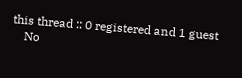this thread :: 0 registered and 1 guest
    No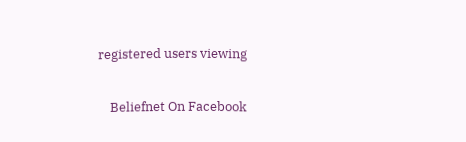registered users viewing

    Beliefnet On Facebook